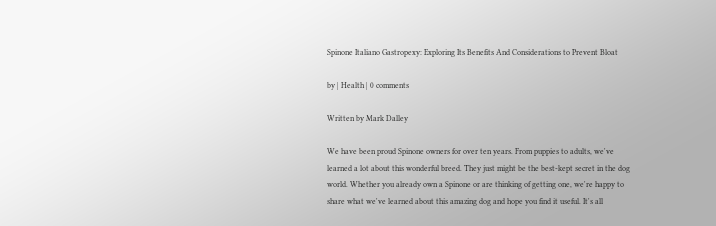Spinone Italiano Gastropexy: Exploring Its Benefits And Considerations to Prevent Bloat

by | Health | 0 comments

Written by Mark Dalley

We have been proud Spinone owners for over ten years. From puppies to adults, we've learned a lot about this wonderful breed. They just might be the best-kept secret in the dog world. Whether you already own a Spinone or are thinking of getting one, we're happy to share what we've learned about this amazing dog and hope you find it useful. It's all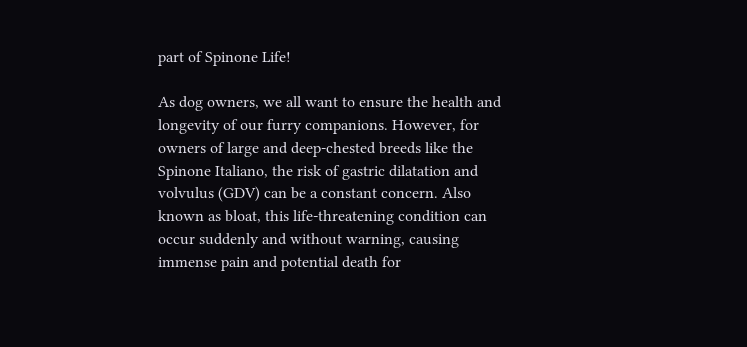part of Spinone Life!

As dog owners, we all want to ensure the health and longevity of our furry companions. However, for owners of large and deep-chested breeds like the Spinone Italiano, the risk of gastric dilatation and volvulus (GDV) can be a constant concern. Also known as bloat, this life-threatening condition can occur suddenly and without warning, causing immense pain and potential death for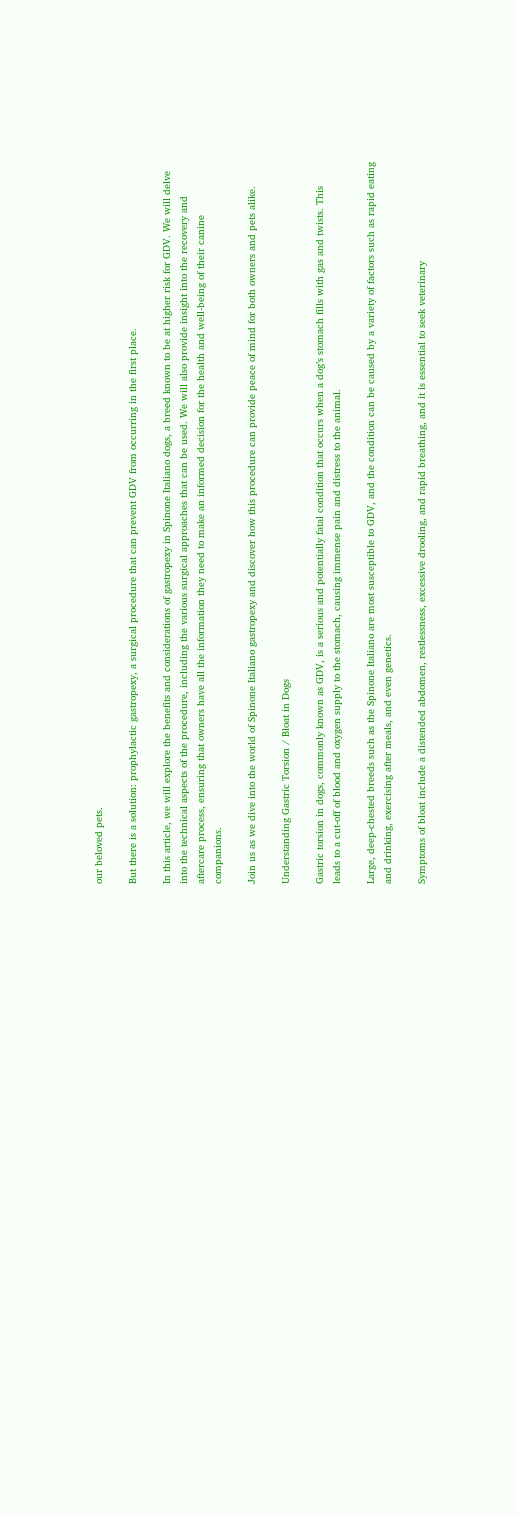our beloved pets.

But there is a solution: prophylactic gastropexy, a surgical procedure that can prevent GDV from occurring in the first place.

In this article, we will explore the benefits and considerations of gastropexy in Spinone Italiano dogs, a breed known to be at higher risk for GDV. We will delve into the technical aspects of the procedure, including the various surgical approaches that can be used. We will also provide insight into the recovery and aftercare process, ensuring that owners have all the information they need to make an informed decision for the health and well-being of their canine companions.

Join us as we dive into the world of Spinone Italiano gastropexy and discover how this procedure can provide peace of mind for both owners and pets alike.

Understanding Gastric Torsion / Bloat in Dogs

Gastric torsion in dogs, commonly known as GDV, is a serious and potentially fatal condition that occurs when a dog’s stomach fills with gas and twists. This leads to a cut-off of blood and oxygen supply to the stomach, causing immense pain and distress to the animal.

Large, deep-chested breeds such as the Spinone Italiano are most susceptible to GDV, and the condition can be caused by a variety of factors such as rapid eating and drinking, exercising after meals, and even genetics.

Symptoms of bloat include a distended abdomen, restlessness, excessive drooling, and rapid breathing, and it is essential to seek veterinary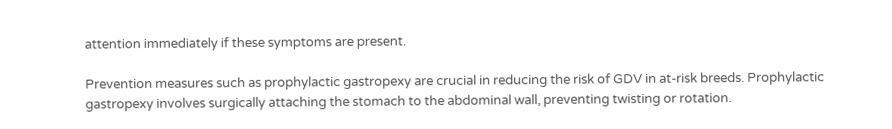attention immediately if these symptoms are present.

Prevention measures such as prophylactic gastropexy are crucial in reducing the risk of GDV in at-risk breeds. Prophylactic gastropexy involves surgically attaching the stomach to the abdominal wall, preventing twisting or rotation.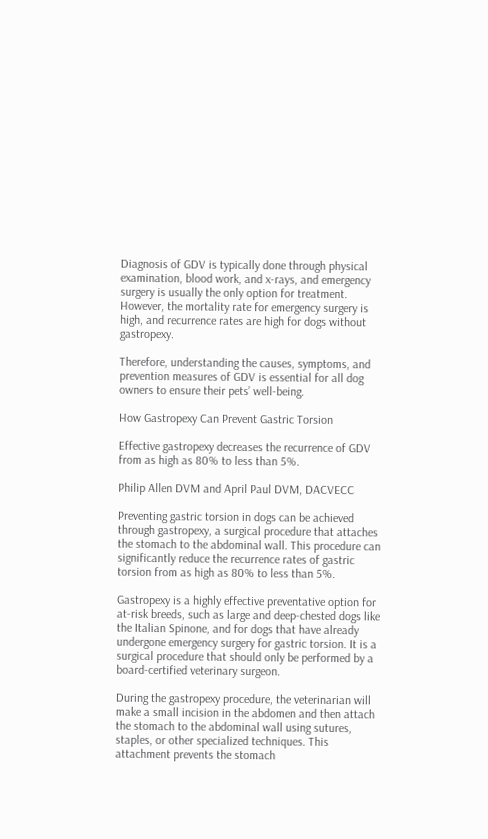Diagnosis of GDV is typically done through physical examination, blood work, and x-rays, and emergency surgery is usually the only option for treatment. However, the mortality rate for emergency surgery is high, and recurrence rates are high for dogs without gastropexy.

Therefore, understanding the causes, symptoms, and prevention measures of GDV is essential for all dog owners to ensure their pets’ well-being.

How Gastropexy Can Prevent Gastric Torsion

Effective gastropexy decreases the recurrence of GDV from as high as 80% to less than 5%.

Philip Allen DVM and April Paul DVM, DACVECC

Preventing gastric torsion in dogs can be achieved through gastropexy, a surgical procedure that attaches the stomach to the abdominal wall. This procedure can significantly reduce the recurrence rates of gastric torsion from as high as 80% to less than 5%.

Gastropexy is a highly effective preventative option for at-risk breeds, such as large and deep-chested dogs like the Italian Spinone, and for dogs that have already undergone emergency surgery for gastric torsion. It is a surgical procedure that should only be performed by a board-certified veterinary surgeon.

During the gastropexy procedure, the veterinarian will make a small incision in the abdomen and then attach the stomach to the abdominal wall using sutures, staples, or other specialized techniques. This attachment prevents the stomach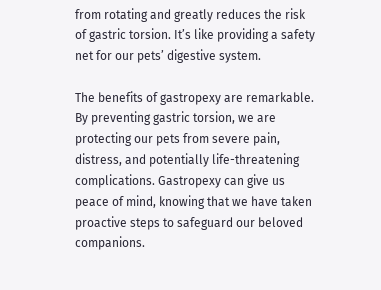from rotating and greatly reduces the risk of gastric torsion. It’s like providing a safety net for our pets’ digestive system.

The benefits of gastropexy are remarkable. By preventing gastric torsion, we are protecting our pets from severe pain, distress, and potentially life-threatening complications. Gastropexy can give us peace of mind, knowing that we have taken proactive steps to safeguard our beloved companions.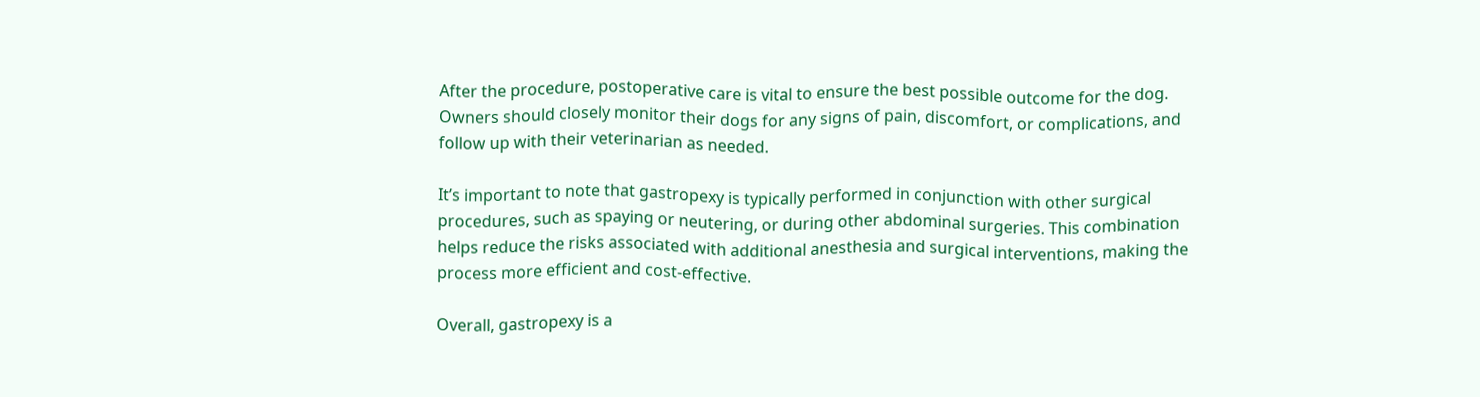After the procedure, postoperative care is vital to ensure the best possible outcome for the dog. Owners should closely monitor their dogs for any signs of pain, discomfort, or complications, and follow up with their veterinarian as needed.

It’s important to note that gastropexy is typically performed in conjunction with other surgical procedures, such as spaying or neutering, or during other abdominal surgeries. This combination helps reduce the risks associated with additional anesthesia and surgical interventions, making the process more efficient and cost-effective.

Overall, gastropexy is a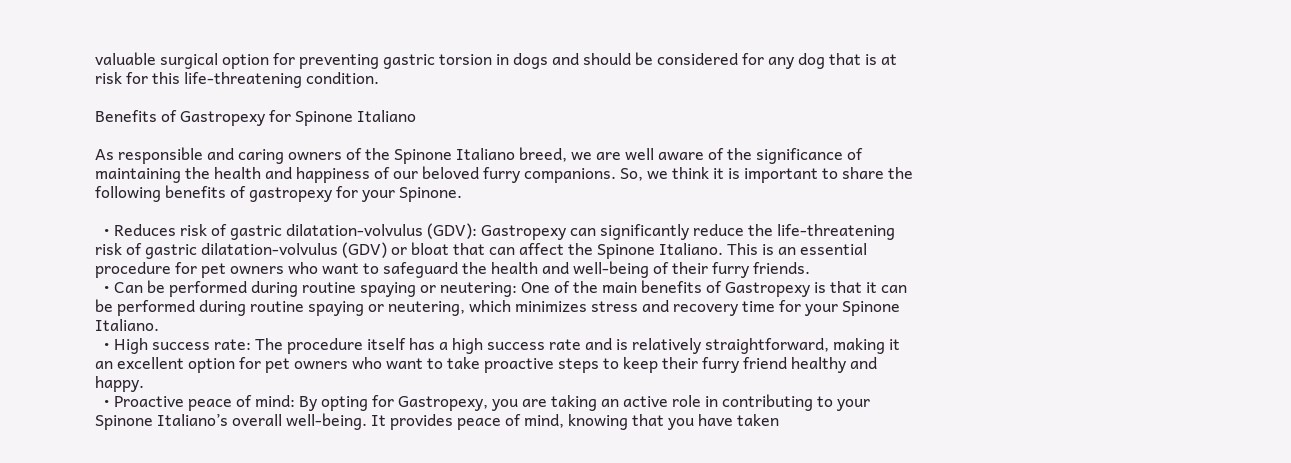valuable surgical option for preventing gastric torsion in dogs and should be considered for any dog that is at risk for this life-threatening condition.

Benefits of Gastropexy for Spinone Italiano

As responsible and caring owners of the Spinone Italiano breed, we are well aware of the significance of maintaining the health and happiness of our beloved furry companions. So, we think it is important to share the following benefits of gastropexy for your Spinone.

  • Reduces risk of gastric dilatation-volvulus (GDV): Gastropexy can significantly reduce the life-threatening risk of gastric dilatation-volvulus (GDV) or bloat that can affect the Spinone Italiano. This is an essential procedure for pet owners who want to safeguard the health and well-being of their furry friends.
  • Can be performed during routine spaying or neutering: One of the main benefits of Gastropexy is that it can be performed during routine spaying or neutering, which minimizes stress and recovery time for your Spinone Italiano.
  • High success rate: The procedure itself has a high success rate and is relatively straightforward, making it an excellent option for pet owners who want to take proactive steps to keep their furry friend healthy and happy.
  • Proactive peace of mind: By opting for Gastropexy, you are taking an active role in contributing to your Spinone Italiano’s overall well-being. It provides peace of mind, knowing that you have taken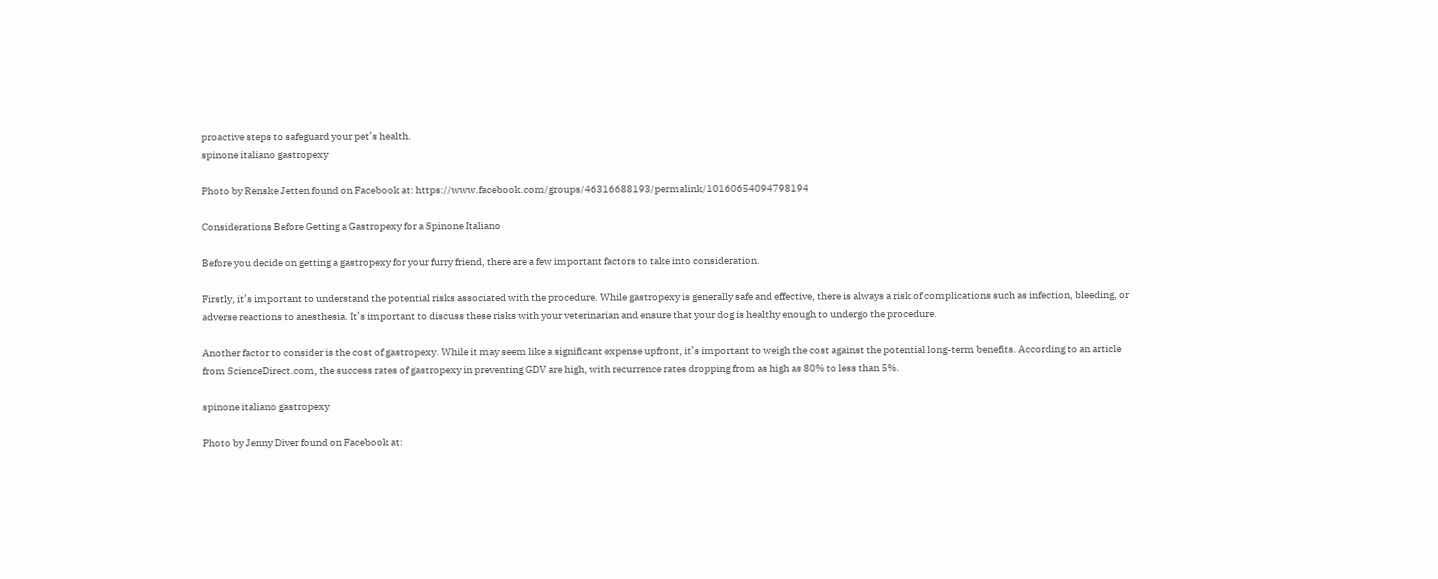proactive steps to safeguard your pet’s health.
spinone italiano gastropexy

Photo by Renske Jetten found on Facebook at: https://www.facebook.com/groups/46316688193/permalink/10160654094798194

Considerations Before Getting a Gastropexy for a Spinone Italiano

Before you decide on getting a gastropexy for your furry friend, there are a few important factors to take into consideration.

Firstly, it’s important to understand the potential risks associated with the procedure. While gastropexy is generally safe and effective, there is always a risk of complications such as infection, bleeding, or adverse reactions to anesthesia. It’s important to discuss these risks with your veterinarian and ensure that your dog is healthy enough to undergo the procedure.

Another factor to consider is the cost of gastropexy. While it may seem like a significant expense upfront, it’s important to weigh the cost against the potential long-term benefits. According to an article from ScienceDirect.com, the success rates of gastropexy in preventing GDV are high, with recurrence rates dropping from as high as 80% to less than 5%.

spinone italiano gastropexy

Photo by Jenny Diver found on Facebook at: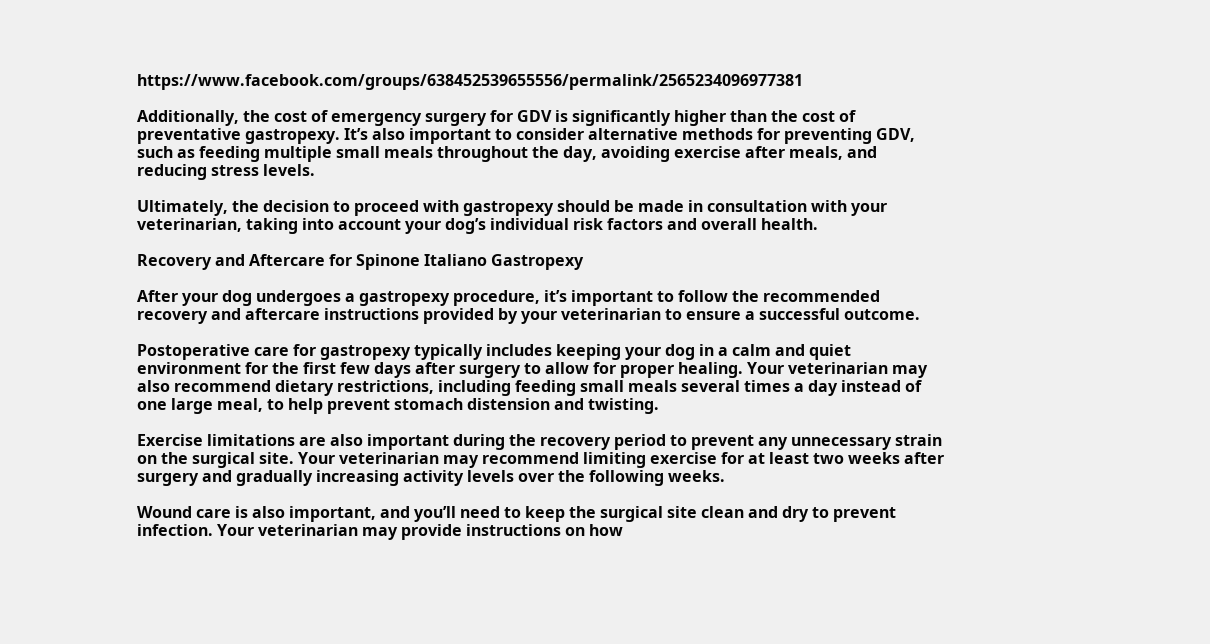https://www.facebook.com/groups/638452539655556/permalink/2565234096977381

Additionally, the cost of emergency surgery for GDV is significantly higher than the cost of preventative gastropexy. It’s also important to consider alternative methods for preventing GDV, such as feeding multiple small meals throughout the day, avoiding exercise after meals, and reducing stress levels.

Ultimately, the decision to proceed with gastropexy should be made in consultation with your veterinarian, taking into account your dog’s individual risk factors and overall health.

Recovery and Aftercare for Spinone Italiano Gastropexy

After your dog undergoes a gastropexy procedure, it’s important to follow the recommended recovery and aftercare instructions provided by your veterinarian to ensure a successful outcome.

Postoperative care for gastropexy typically includes keeping your dog in a calm and quiet environment for the first few days after surgery to allow for proper healing. Your veterinarian may also recommend dietary restrictions, including feeding small meals several times a day instead of one large meal, to help prevent stomach distension and twisting.

Exercise limitations are also important during the recovery period to prevent any unnecessary strain on the surgical site. Your veterinarian may recommend limiting exercise for at least two weeks after surgery and gradually increasing activity levels over the following weeks.

Wound care is also important, and you’ll need to keep the surgical site clean and dry to prevent infection. Your veterinarian may provide instructions on how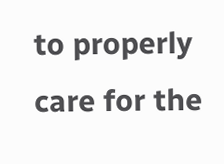to properly care for the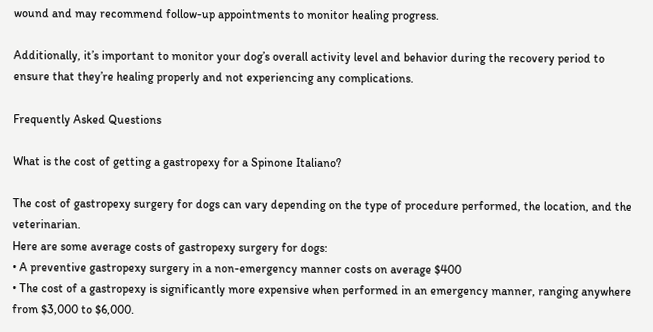wound and may recommend follow-up appointments to monitor healing progress.

Additionally, it’s important to monitor your dog’s overall activity level and behavior during the recovery period to ensure that they’re healing properly and not experiencing any complications.

Frequently Asked Questions

What is the cost of getting a gastropexy for a Spinone Italiano?

The cost of gastropexy surgery for dogs can vary depending on the type of procedure performed, the location, and the veterinarian.
Here are some average costs of gastropexy surgery for dogs:
• A preventive gastropexy surgery in a non-emergency manner costs on average $400
• The cost of a gastropexy is significantly more expensive when performed in an emergency manner, ranging anywhere from $3,000 to $6,000.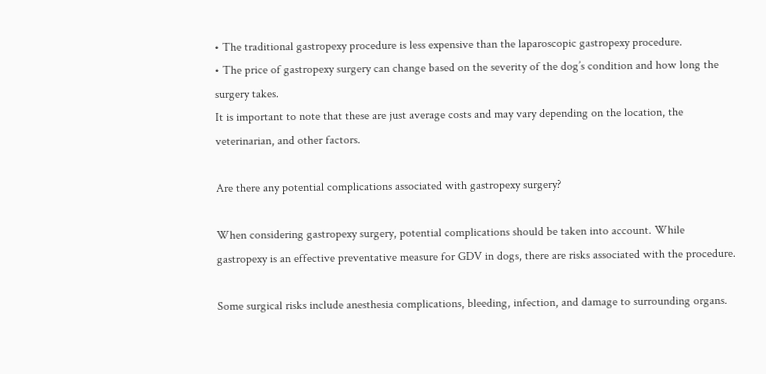• The traditional gastropexy procedure is less expensive than the laparoscopic gastropexy procedure.
• The price of gastropexy surgery can change based on the severity of the dog’s condition and how long the surgery takes.
It is important to note that these are just average costs and may vary depending on the location, the veterinarian, and other factors.

Are there any potential complications associated with gastropexy surgery?

When considering gastropexy surgery, potential complications should be taken into account. While gastropexy is an effective preventative measure for GDV in dogs, there are risks associated with the procedure.

Some surgical risks include anesthesia complications, bleeding, infection, and damage to surrounding organs.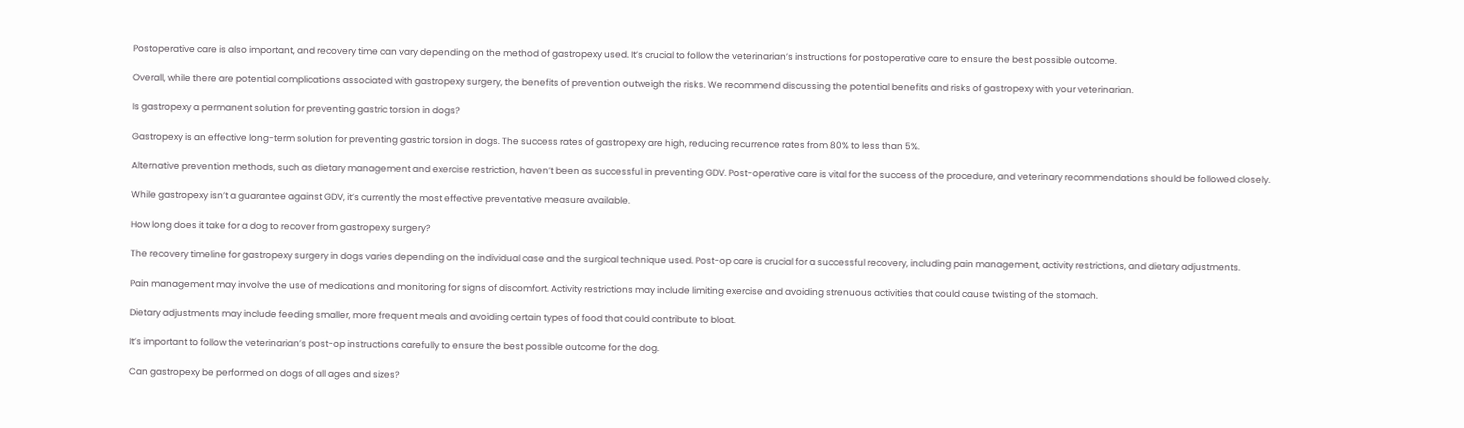Postoperative care is also important, and recovery time can vary depending on the method of gastropexy used. It’s crucial to follow the veterinarian’s instructions for postoperative care to ensure the best possible outcome.

Overall, while there are potential complications associated with gastropexy surgery, the benefits of prevention outweigh the risks. We recommend discussing the potential benefits and risks of gastropexy with your veterinarian.

Is gastropexy a permanent solution for preventing gastric torsion in dogs?

Gastropexy is an effective long-term solution for preventing gastric torsion in dogs. The success rates of gastropexy are high, reducing recurrence rates from 80% to less than 5%.

Alternative prevention methods, such as dietary management and exercise restriction, haven’t been as successful in preventing GDV. Post-operative care is vital for the success of the procedure, and veterinary recommendations should be followed closely.

While gastropexy isn’t a guarantee against GDV, it’s currently the most effective preventative measure available.

How long does it take for a dog to recover from gastropexy surgery?

The recovery timeline for gastropexy surgery in dogs varies depending on the individual case and the surgical technique used. Post-op care is crucial for a successful recovery, including pain management, activity restrictions, and dietary adjustments.

Pain management may involve the use of medications and monitoring for signs of discomfort. Activity restrictions may include limiting exercise and avoiding strenuous activities that could cause twisting of the stomach.

Dietary adjustments may include feeding smaller, more frequent meals and avoiding certain types of food that could contribute to bloat.

It’s important to follow the veterinarian’s post-op instructions carefully to ensure the best possible outcome for the dog.

Can gastropexy be performed on dogs of all ages and sizes?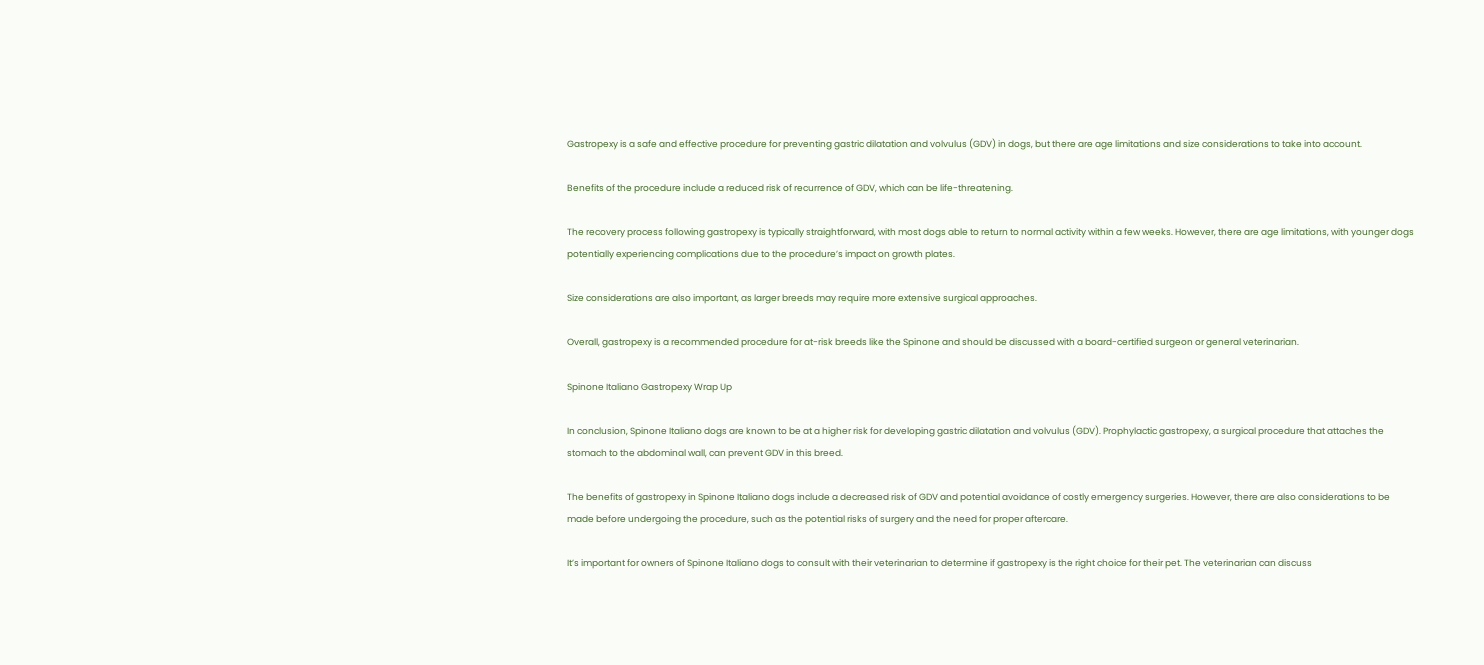Gastropexy is a safe and effective procedure for preventing gastric dilatation and volvulus (GDV) in dogs, but there are age limitations and size considerations to take into account.

Benefits of the procedure include a reduced risk of recurrence of GDV, which can be life-threatening.

The recovery process following gastropexy is typically straightforward, with most dogs able to return to normal activity within a few weeks. However, there are age limitations, with younger dogs potentially experiencing complications due to the procedure’s impact on growth plates.

Size considerations are also important, as larger breeds may require more extensive surgical approaches.

Overall, gastropexy is a recommended procedure for at-risk breeds like the Spinone and should be discussed with a board-certified surgeon or general veterinarian.

Spinone Italiano Gastropexy Wrap Up

In conclusion, Spinone Italiano dogs are known to be at a higher risk for developing gastric dilatation and volvulus (GDV). Prophylactic gastropexy, a surgical procedure that attaches the stomach to the abdominal wall, can prevent GDV in this breed.

The benefits of gastropexy in Spinone Italiano dogs include a decreased risk of GDV and potential avoidance of costly emergency surgeries. However, there are also considerations to be made before undergoing the procedure, such as the potential risks of surgery and the need for proper aftercare.

It’s important for owners of Spinone Italiano dogs to consult with their veterinarian to determine if gastropexy is the right choice for their pet. The veterinarian can discuss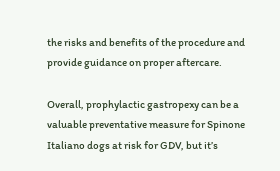the risks and benefits of the procedure and provide guidance on proper aftercare.

Overall, prophylactic gastropexy can be a valuable preventative measure for Spinone Italiano dogs at risk for GDV, but it’s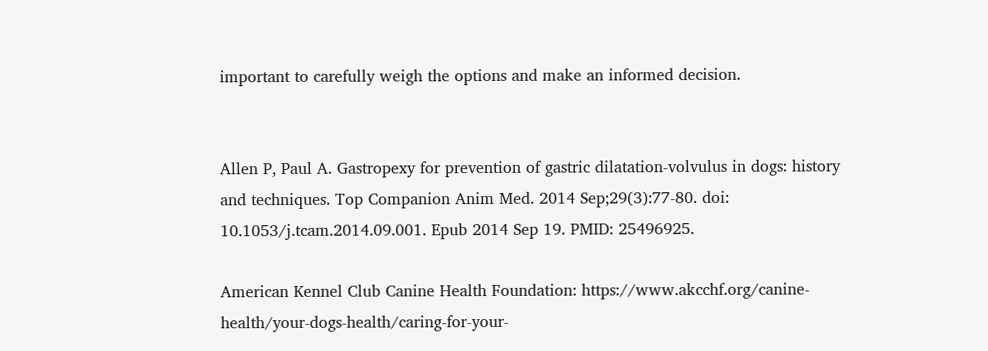important to carefully weigh the options and make an informed decision.


Allen P, Paul A. Gastropexy for prevention of gastric dilatation-volvulus in dogs: history and techniques. Top Companion Anim Med. 2014 Sep;29(3):77-80. doi: 10.1053/j.tcam.2014.09.001. Epub 2014 Sep 19. PMID: 25496925.

American Kennel Club Canine Health Foundation: https://www.akcchf.org/canine-health/your-dogs-health/caring-for-your-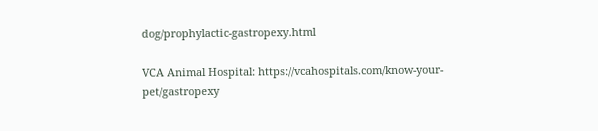dog/prophylactic-gastropexy.html

VCA Animal Hospital: https://vcahospitals.com/know-your-pet/gastropexy